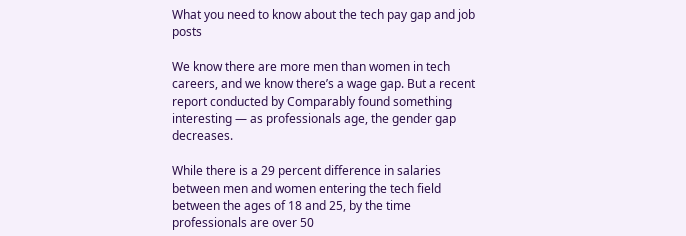What you need to know about the tech pay gap and job posts

We know there are more men than women in tech careers, and we know there’s a wage gap. But a recent report conducted by Comparably found something interesting — as professionals age, the gender gap decreases.

While there is a 29 percent difference in salaries between men and women entering the tech field between the ages of 18 and 25, by the time professionals are over 50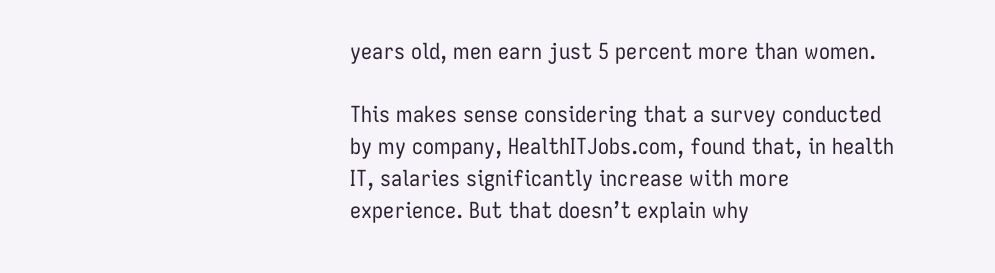years old, men earn just 5 percent more than women.

This makes sense considering that a survey conducted by my company, HealthITJobs.com, found that, in health IT, salaries significantly increase with more experience. But that doesn’t explain why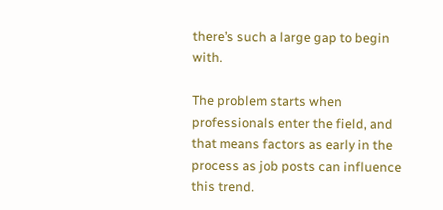there’s such a large gap to begin with.

The problem starts when professionals enter the field, and that means factors as early in the process as job posts can influence this trend.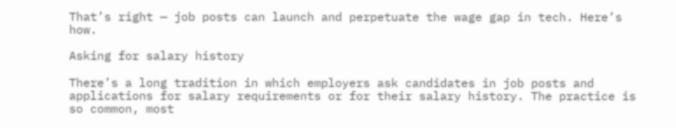That’s right — job posts can launch and perpetuate the wage gap in tech. Here’s how.

Asking for salary history

There’s a long tradition in which employers ask candidates in job posts and applications for salary requirements or for their salary history. The practice is so common, most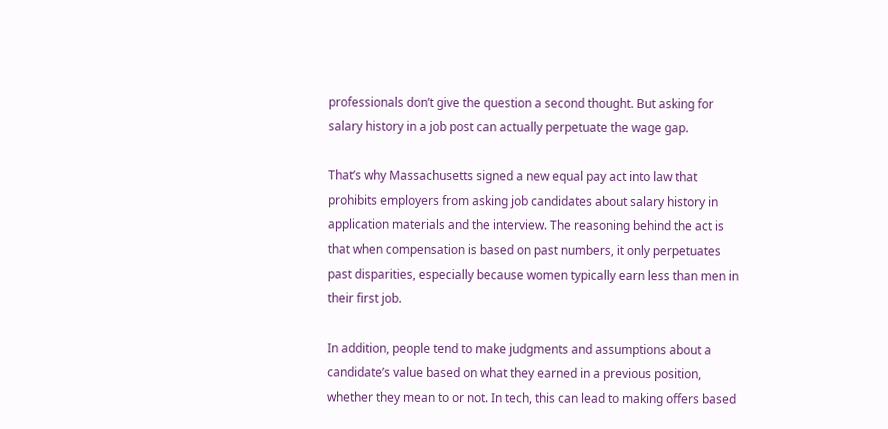professionals don’t give the question a second thought. But asking for salary history in a job post can actually perpetuate the wage gap.

That’s why Massachusetts signed a new equal pay act into law that prohibits employers from asking job candidates about salary history in application materials and the interview. The reasoning behind the act is that when compensation is based on past numbers, it only perpetuates past disparities, especially because women typically earn less than men in their first job.

In addition, people tend to make judgments and assumptions about a candidate’s value based on what they earned in a previous position, whether they mean to or not. In tech, this can lead to making offers based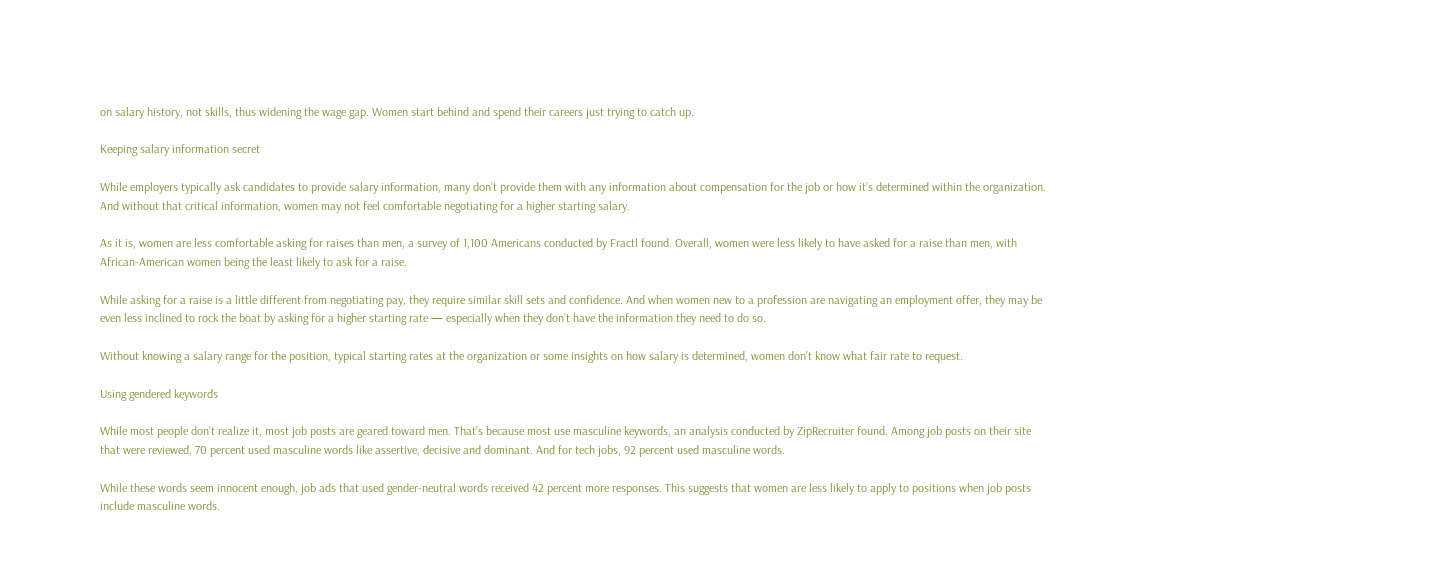on salary history, not skills, thus widening the wage gap. Women start behind and spend their careers just trying to catch up.

Keeping salary information secret

While employers typically ask candidates to provide salary information, many don’t provide them with any information about compensation for the job or how it’s determined within the organization. And without that critical information, women may not feel comfortable negotiating for a higher starting salary.

As it is, women are less comfortable asking for raises than men, a survey of 1,100 Americans conducted by Fractl found. Overall, women were less likely to have asked for a raise than men, with African-American women being the least likely to ask for a raise.

While asking for a raise is a little different from negotiating pay, they require similar skill sets and confidence. And when women new to a profession are navigating an employment offer, they may be even less inclined to rock the boat by asking for a higher starting rate — especially when they don’t have the information they need to do so.

Without knowing a salary range for the position, typical starting rates at the organization or some insights on how salary is determined, women don’t know what fair rate to request.

Using gendered keywords

While most people don’t realize it, most job posts are geared toward men. That’s because most use masculine keywords, an analysis conducted by ZipRecruiter found. Among job posts on their site that were reviewed, 70 percent used masculine words like assertive, decisive and dominant. And for tech jobs, 92 percent used masculine words.

While these words seem innocent enough, job ads that used gender-neutral words received 42 percent more responses. This suggests that women are less likely to apply to positions when job posts include masculine words.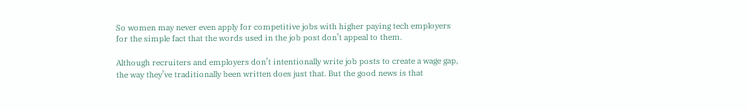So women may never even apply for competitive jobs with higher paying tech employers for the simple fact that the words used in the job post don’t appeal to them.

Although recruiters and employers don’t intentionally write job posts to create a wage gap, the way they’ve traditionally been written does just that. But the good news is that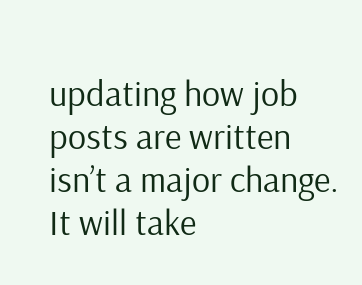updating how job posts are written isn’t a major change. It will take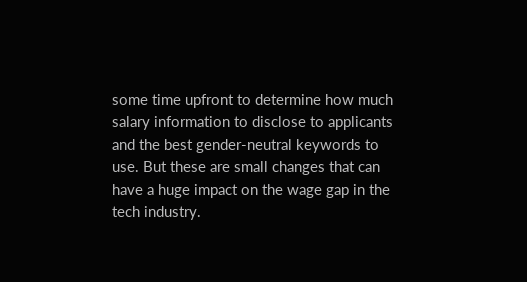some time upfront to determine how much salary information to disclose to applicants and the best gender-neutral keywords to use. But these are small changes that can have a huge impact on the wage gap in the tech industry.